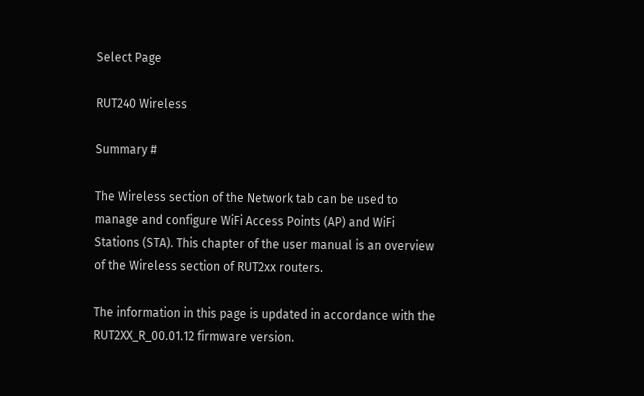Select Page

RUT240 Wireless

Summary #

The Wireless section of the Network tab can be used to manage and configure WiFi Access Points (AP) and WiFi Stations (STA). This chapter of the user manual is an overview of the Wireless section of RUT2xx routers.

The information in this page is updated in accordance with the RUT2XX_R_00.01.12 firmware version.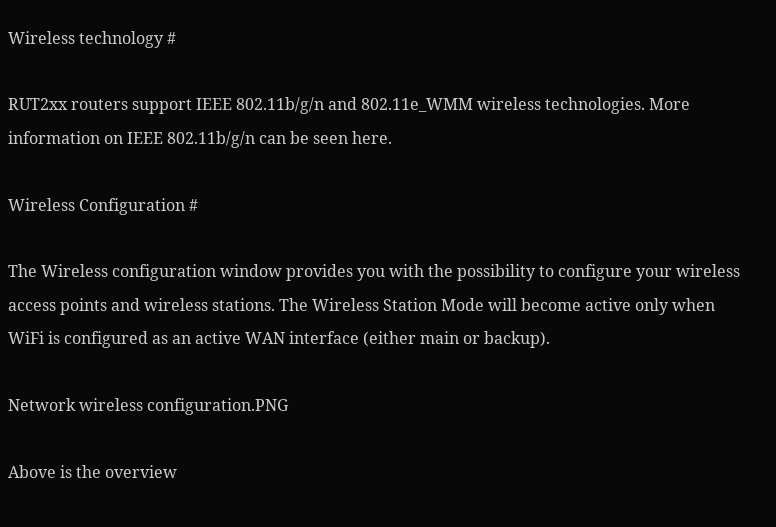Wireless technology #

RUT2xx routers support IEEE 802.11b/g/n and 802.11e_WMM wireless technologies. More information on IEEE 802.11b/g/n can be seen here.

Wireless Configuration #

The Wireless configuration window provides you with the possibility to configure your wireless access points and wireless stations. The Wireless Station Mode will become active only when WiFi is configured as an active WAN interface (either main or backup).

Network wireless configuration.PNG

Above is the overview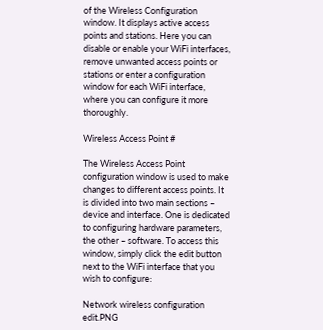of the Wireless Configuration window. It displays active access points and stations. Here you can disable or enable your WiFi interfaces, remove unwanted access points or stations or enter a configuration window for each WiFi interface, where you can configure it more thoroughly.

Wireless Access Point #

The Wireless Access Point configuration window is used to make changes to different access points. It is divided into two main sections – device and interface. One is dedicated to configuring hardware parameters, the other – software. To access this window, simply click the edit button next to the WiFi interface that you wish to configure:

Network wireless configuration edit.PNG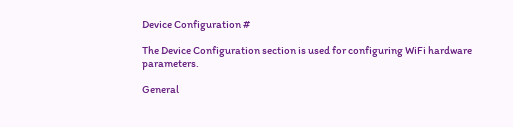Device Configuration #

The Device Configuration section is used for configuring WiFi hardware parameters.

General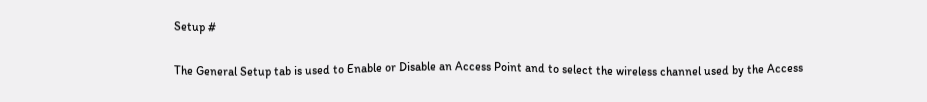Setup #

The General Setup tab is used to Enable or Disable an Access Point and to select the wireless channel used by the Access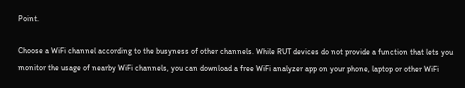Point.

Choose a WiFi channel according to the busyness of other channels. While RUT devices do not provide a function that lets you monitor the usage of nearby WiFi channels, you can download a free WiFi analyzer app on your phone, laptop or other WiFi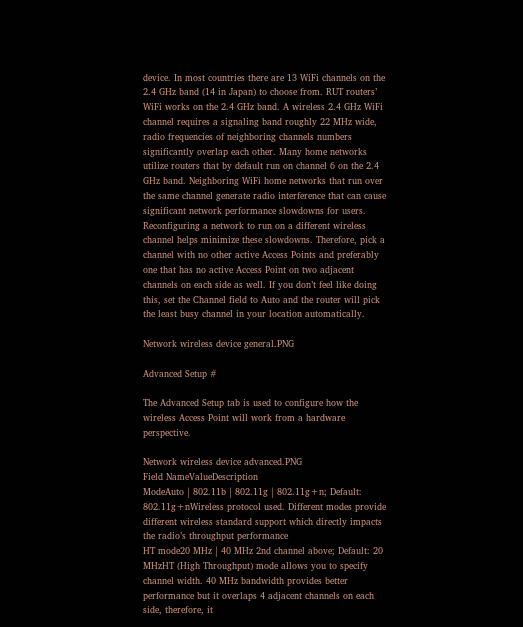device. In most countries there are 13 WiFi channels on the 2.4 GHz band (14 in Japan) to choose from. RUT routers’ WiFi works on the 2.4 GHz band. A wireless 2.4 GHz WiFi channel requires a signaling band roughly 22 MHz wide, radio frequencies of neighboring channels numbers significantly overlap each other. Many home networks utilize routers that by default run on channel 6 on the 2.4 GHz band. Neighboring WiFi home networks that run over the same channel generate radio interference that can cause significant network performance slowdowns for users. Reconfiguring a network to run on a different wireless channel helps minimize these slowdowns. Therefore, pick a channel with no other active Access Points and preferably one that has no active Access Point on two adjacent channels on each side as well. If you don’t feel like doing this, set the Channel field to Auto and the router will pick the least busy channel in your location automatically.

Network wireless device general.PNG

Advanced Setup #

The Advanced Setup tab is used to configure how the wireless Access Point will work from a hardware perspective.

Network wireless device advanced.PNG
Field NameValueDescription
ModeAuto | 802.11b | 802.11g | 802.11g+n; Default: 802.11g+nWireless protocol used. Different modes provide different wireless standard support which directly impacts the radio’s throughput performance
HT mode20 MHz | 40 MHz 2nd channel above; Default: 20 MHzHT (High Throughput) mode allows you to specify channel width. 40 MHz bandwidth provides better performance but it overlaps 4 adjacent channels on each side, therefore, it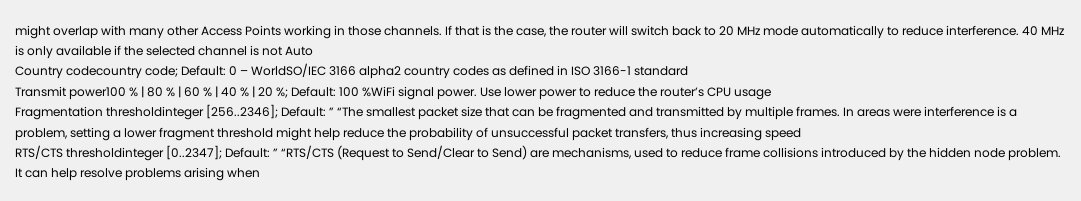might overlap with many other Access Points working in those channels. If that is the case, the router will switch back to 20 MHz mode automatically to reduce interference. 40 MHz is only available if the selected channel is not Auto
Country codecountry code; Default: 0 – WorldSO/IEC 3166 alpha2 country codes as defined in ISO 3166-1 standard
Transmit power100 % | 80 % | 60 % | 40 % | 20 %; Default: 100 %WiFi signal power. Use lower power to reduce the router’s CPU usage
Fragmentation thresholdinteger [256..2346]; Default: ” “The smallest packet size that can be fragmented and transmitted by multiple frames. In areas were interference is a problem, setting a lower fragment threshold might help reduce the probability of unsuccessful packet transfers, thus increasing speed
RTS/CTS thresholdinteger [0..2347]; Default: ” “RTS/CTS (Request to Send/Clear to Send) are mechanisms, used to reduce frame collisions introduced by the hidden node problem. It can help resolve problems arising when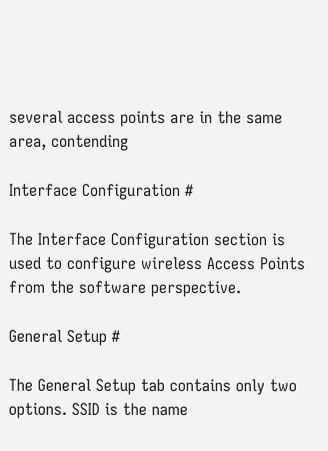several access points are in the same area, contending

Interface Configuration #

The Interface Configuration section is used to configure wireless Access Points from the software perspective.

General Setup #

The General Setup tab contains only two options. SSID is the name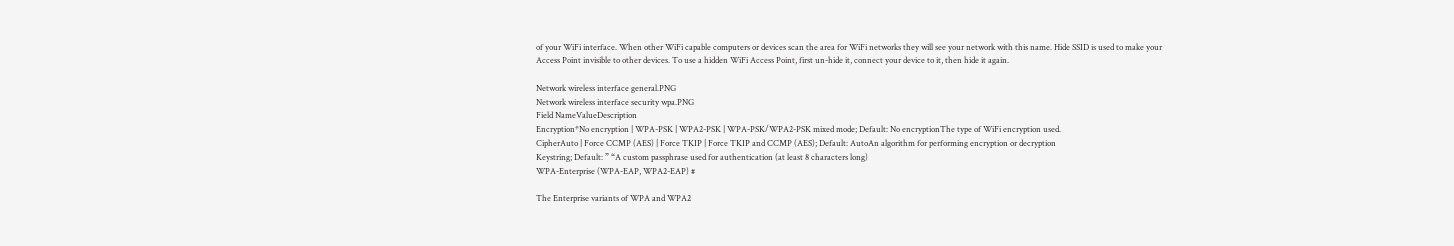of your WiFi interface. When other WiFi capable computers or devices scan the area for WiFi networks they will see your network with this name. Hide SSID is used to make your Access Point invisible to other devices. To use a hidden WiFi Access Point, first un-hide it, connect your device to it, then hide it again.

Network wireless interface general.PNG
Network wireless interface security wpa.PNG
Field NameValueDescription
Encryption*No encryption | WPA-PSK | WPA2-PSK | WPA-PSK/WPA2-PSK mixed mode; Default: No encryptionThe type of WiFi encryption used.
CipherAuto | Force CCMP (AES) | Force TKIP | Force TKIP and CCMP (AES); Default: AutoAn algorithm for performing encryption or decryption
Keystring; Default: ” “A custom passphrase used for authentication (at least 8 characters long)
WPA-Enterprise (WPA-EAP, WPA2-EAP) #

The Enterprise variants of WPA and WPA2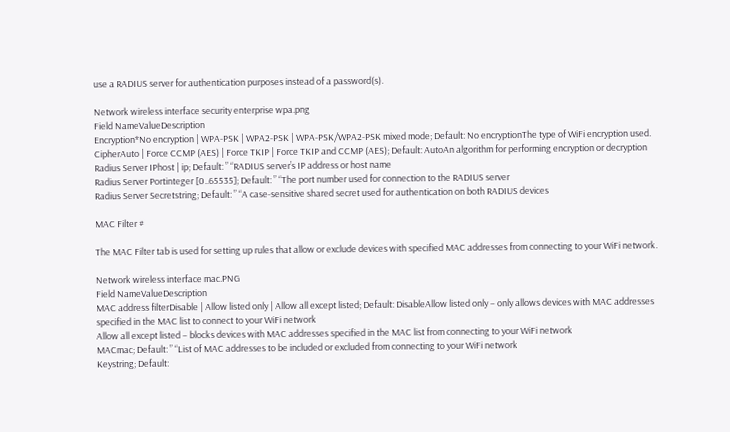use a RADIUS server for authentication purposes instead of a password(s).

Network wireless interface security enterprise wpa.png
Field NameValueDescription
Encryption*No encryption | WPA-PSK | WPA2-PSK | WPA-PSK/WPA2-PSK mixed mode; Default: No encryptionThe type of WiFi encryption used.
CipherAuto | Force CCMP (AES) | Force TKIP | Force TKIP and CCMP (AES); Default: AutoAn algorithm for performing encryption or decryption
Radius Server IPhost | ip; Default: ” “RADIUS server’s IP address or host name
Radius Server Portinteger [0..65535]; Default: ” “The port number used for connection to the RADIUS server
Radius Server Secretstring; Default: ” “A case-sensitive shared secret used for authentication on both RADIUS devices

MAC Filter #

The MAC Filter tab is used for setting up rules that allow or exclude devices with specified MAC addresses from connecting to your WiFi network.

Network wireless interface mac.PNG
Field NameValueDescription
MAC address filterDisable | Allow listed only | Allow all except listed; Default: DisableAllow listed only – only allows devices with MAC addresses specified in the MAC list to connect to your WiFi network
Allow all except listed – blocks devices with MAC addresses specified in the MAC list from connecting to your WiFi network
MACmac; Default: ” “List of MAC addresses to be included or excluded from connecting to your WiFi network
Keystring; Default: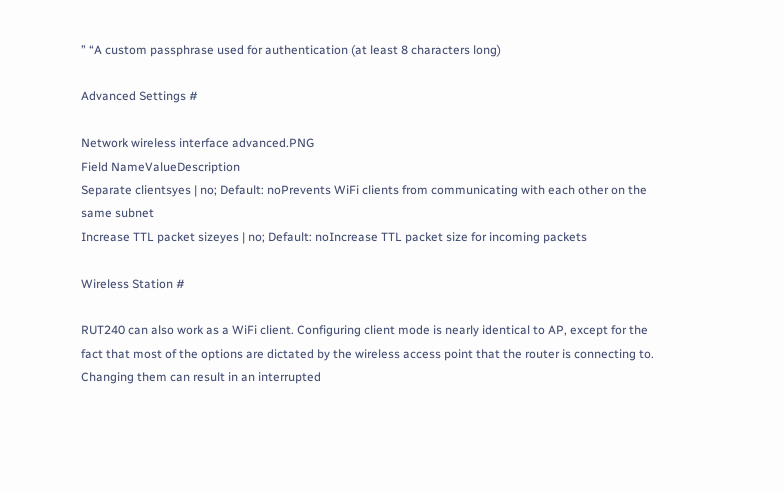” “A custom passphrase used for authentication (at least 8 characters long)

Advanced Settings #

Network wireless interface advanced.PNG
Field NameValueDescription
Separate clientsyes | no; Default: noPrevents WiFi clients from communicating with each other on the same subnet
Increase TTL packet sizeyes | no; Default: noIncrease TTL packet size for incoming packets

Wireless Station #

RUT240 can also work as a WiFi client. Configuring client mode is nearly identical to AP, except for the fact that most of the options are dictated by the wireless access point that the router is connecting to. Changing them can result in an interrupted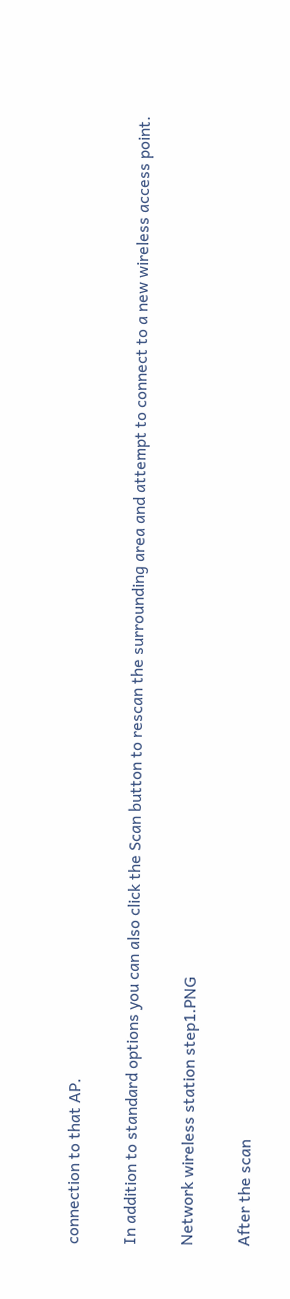connection to that AP.

In addition to standard options you can also click the Scan button to rescan the surrounding area and attempt to connect to a new wireless access point.

Network wireless station step1.PNG

After the scan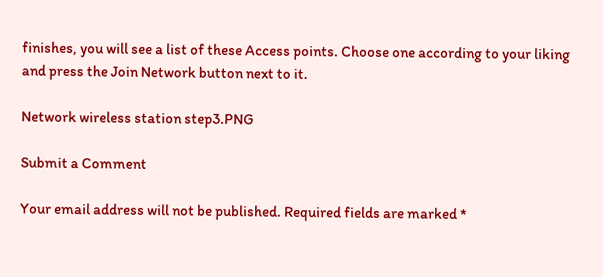finishes, you will see a list of these Access points. Choose one according to your liking and press the Join Network button next to it.

Network wireless station step3.PNG

Submit a Comment

Your email address will not be published. Required fields are marked *